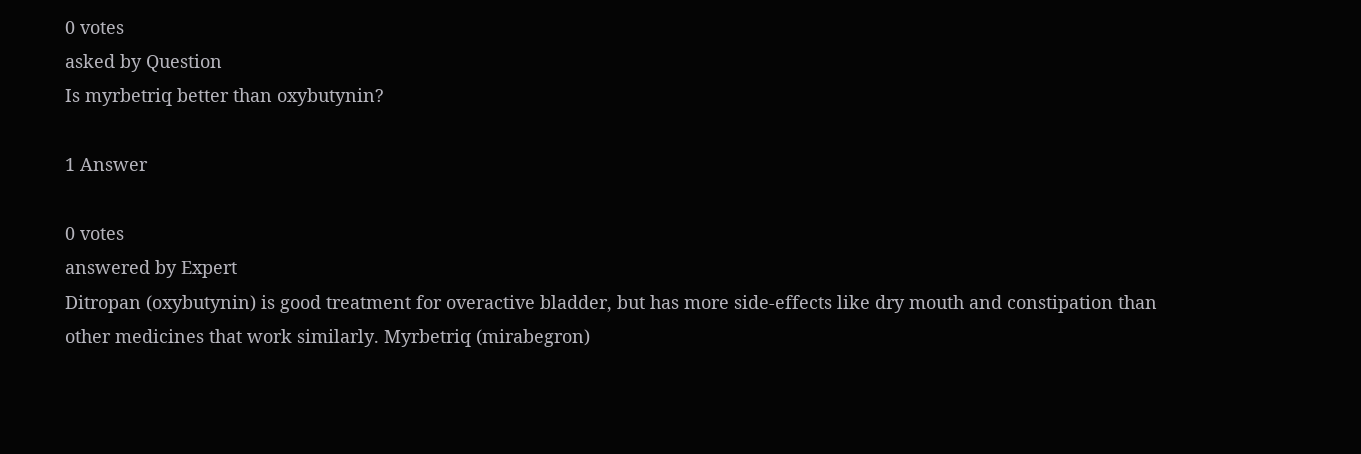0 votes
asked by Question
Is myrbetriq better than oxybutynin?

1 Answer

0 votes
answered by Expert
Ditropan (oxybutynin) is good treatment for overactive bladder, but has more side-effects like dry mouth and constipation than other medicines that work similarly. Myrbetriq (mirabegron)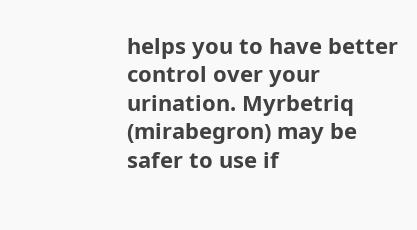helps you to have better control over your urination. Myrbetriq (mirabegron) may be safer to use if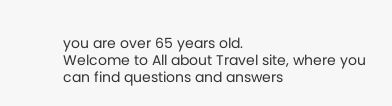you are over 65 years old.
Welcome to All about Travel site, where you can find questions and answers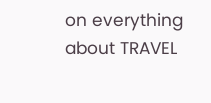on everything about TRAVEL